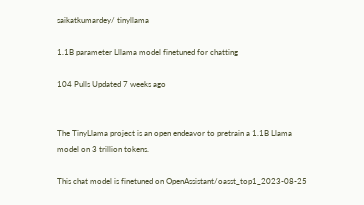saikatkumardey/ tinyllama

1.1B parameter Lllama model finetuned for chatting

104 Pulls Updated 7 weeks ago


The TinyLlama project is an open endeavor to pretrain a 1.1B Llama model on 3 trillion tokens.

This chat model is finetuned on OpenAssistant/oasst_top1_2023-08-25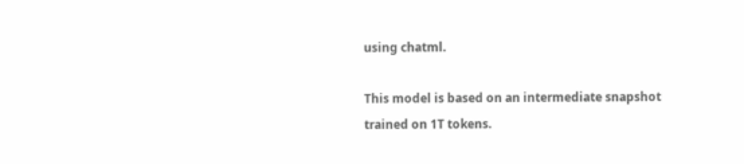using chatml.

This model is based on an intermediate snapshot trained on 1T tokens.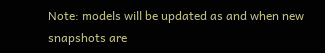Note: models will be updated as and when new snapshots are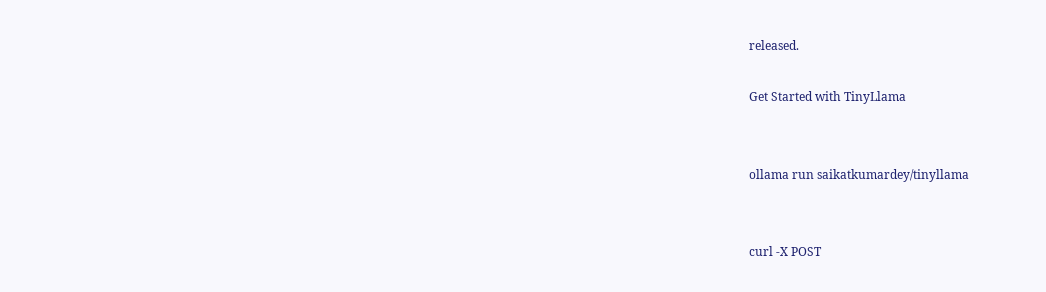released.

Get Started with TinyLlama


ollama run saikatkumardey/tinyllama


curl -X POST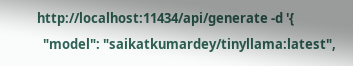http://localhost:11434/api/generate -d '{
  "model": "saikatkumardey/tinyllama:latest",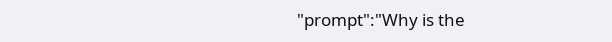"prompt":"Why is the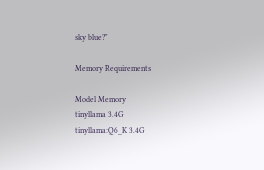sky blue?"

Memory Requirements

Model Memory
tinyllama 3.4G
tinyllama:Q6_K 3.4G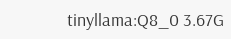tinyllama:Q8_0 3.67G